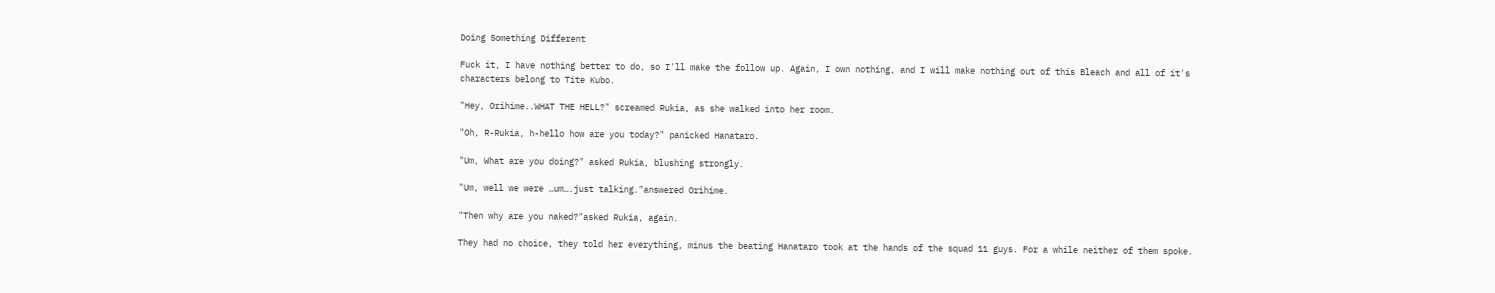Doing Something Different

Fuck it, I have nothing better to do, so I'll make the follow up. Again, I own nothing, and I will make nothing out of this Bleach and all of it's characters belong to Tite Kubo.

"Hey, Orihime..WHAT THE HELL?" screamed Rukia, as she walked into her room.

"Oh, R-Rukia, h-hello how are you today?" panicked Hanataro.

"Um, What are you doing?" asked Rukia, blushing strongly.

"Um, well we were …um….just talking."answered Orihime.

"Then why are you naked?"asked Rukia, again.

They had no choice, they told her everything, minus the beating Hanataro took at the hands of the squad 11 guys. For a while neither of them spoke.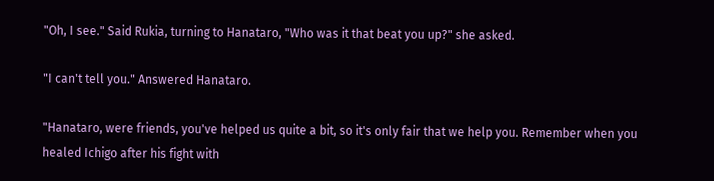"Oh, I see." Said Rukia, turning to Hanataro, "Who was it that beat you up?" she asked.

"I can't tell you." Answered Hanataro.

"Hanataro, were friends, you've helped us quite a bit, so it's only fair that we help you. Remember when you healed Ichigo after his fight with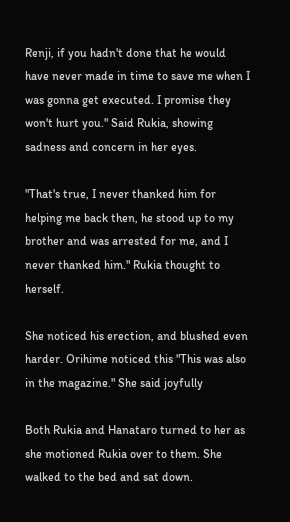Renji, if you hadn't done that he would have never made in time to save me when I was gonna get executed. I promise they won't hurt you." Said Rukia, showing sadness and concern in her eyes.

"That's true, I never thanked him for helping me back then, he stood up to my brother and was arrested for me, and I never thanked him." Rukia thought to herself.

She noticed his erection, and blushed even harder. Orihime noticed this "This was also in the magazine." She said joyfully

Both Rukia and Hanataro turned to her as she motioned Rukia over to them. She walked to the bed and sat down.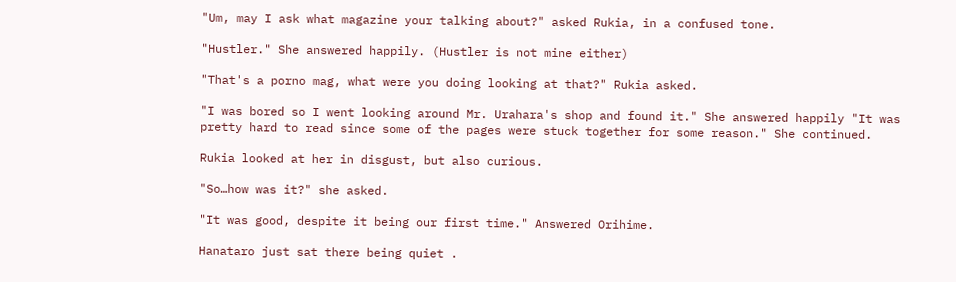"Um, may I ask what magazine your talking about?" asked Rukia, in a confused tone.

"Hustler." She answered happily. (Hustler is not mine either)

"That's a porno mag, what were you doing looking at that?" Rukia asked.

"I was bored so I went looking around Mr. Urahara's shop and found it." She answered happily "It was pretty hard to read since some of the pages were stuck together for some reason." She continued.

Rukia looked at her in disgust, but also curious.

"So…how was it?" she asked.

"It was good, despite it being our first time." Answered Orihime.

Hanataro just sat there being quiet .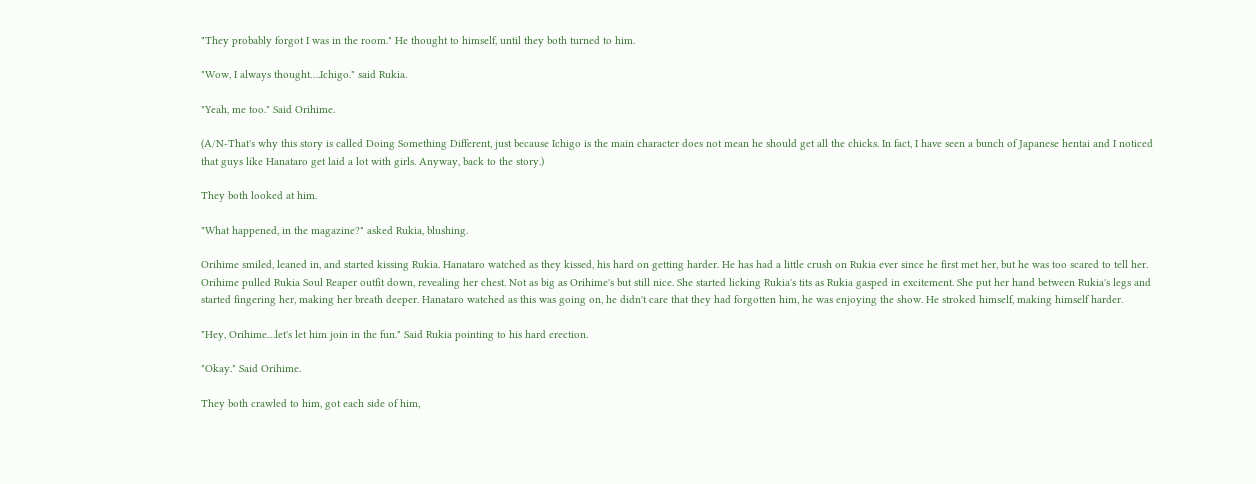"They probably forgot I was in the room." He thought to himself, until they both turned to him.

"Wow, I always thought….Ichigo." said Rukia.

"Yeah, me too." Said Orihime.

(A/N-That's why this story is called Doing Something Different, just because Ichigo is the main character does not mean he should get all the chicks. In fact, I have seen a bunch of Japanese hentai and I noticed that guys like Hanataro get laid a lot with girls. Anyway, back to the story.)

They both looked at him.

"What happened, in the magazine?" asked Rukia, blushing.

Orihime smiled, leaned in, and started kissing Rukia. Hanataro watched as they kissed, his hard on getting harder. He has had a little crush on Rukia ever since he first met her, but he was too scared to tell her. Orihime pulled Rukia Soul Reaper outfit down, revealing her chest. Not as big as Orihime's but still nice. She started licking Rukia's tits as Rukia gasped in excitement. She put her hand between Rukia's legs and started fingering her, making her breath deeper. Hanataro watched as this was going on, he didn't care that they had forgotten him, he was enjoying the show. He stroked himself, making himself harder.

"Hey, Orihime…let's let him join in the fun." Said Rukia pointing to his hard erection.

"Okay." Said Orihime.

They both crawled to him, got each side of him,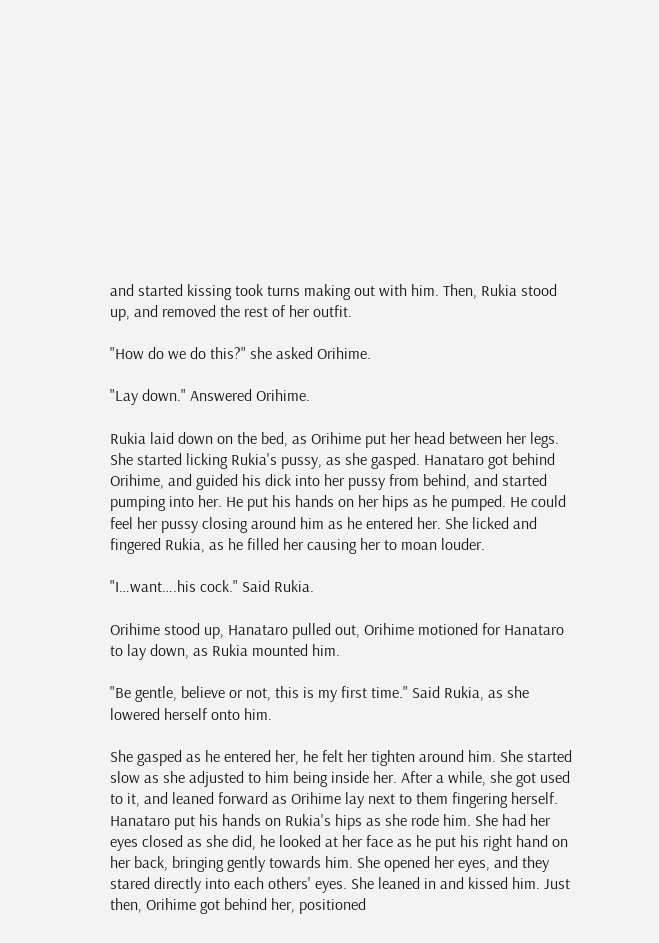and started kissing took turns making out with him. Then, Rukia stood up, and removed the rest of her outfit.

"How do we do this?" she asked Orihime.

"Lay down." Answered Orihime.

Rukia laid down on the bed, as Orihime put her head between her legs. She started licking Rukia's pussy, as she gasped. Hanataro got behind Orihime, and guided his dick into her pussy from behind, and started pumping into her. He put his hands on her hips as he pumped. He could feel her pussy closing around him as he entered her. She licked and fingered Rukia, as he filled her causing her to moan louder.

"I…want….his cock." Said Rukia.

Orihime stood up, Hanataro pulled out, Orihime motioned for Hanataro to lay down, as Rukia mounted him.

"Be gentle, believe or not, this is my first time." Said Rukia, as she lowered herself onto him.

She gasped as he entered her, he felt her tighten around him. She started slow as she adjusted to him being inside her. After a while, she got used to it, and leaned forward as Orihime lay next to them fingering herself. Hanataro put his hands on Rukia's hips as she rode him. She had her eyes closed as she did, he looked at her face as he put his right hand on her back, bringing gently towards him. She opened her eyes, and they stared directly into each others' eyes. She leaned in and kissed him. Just then, Orihime got behind her, positioned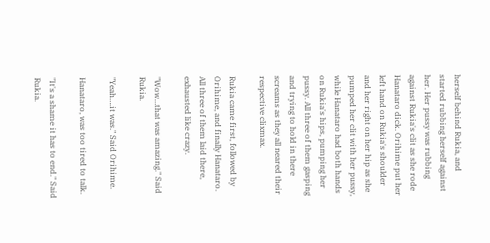herself behind Rukia, and started rubbing herself against her. Her pussy was rubbing against Rukia's clit as she rode Hanataro dick. Orihime put her left hand on Rukia's shoulder and her right on her hip as she pumped her clit with her pussy, while Hanataro had both hands on Rukia's hips, pumping her pussy. All three of them gasping and trying to hold in there screams as they all neared their respective clixmax.

Rukia came first, followed by Orihime, and finally Hanataro. All three of them laid there, exhausted like crazy.

"Wow…that was amazing." Said Rukia.

"Yeah….it was." Said Orihime.

Hanataro, was too tired to talk.

"It's a shame it has to end." Said Rukia.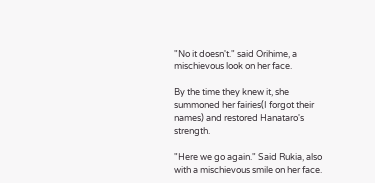"No it doesn't." said Orihime, a mischievous look on her face.

By the time they knew it, she summoned her fairies(I forgot their names) and restored Hanataro's strength.

"Here we go again." Said Rukia, also with a mischievous smile on her face.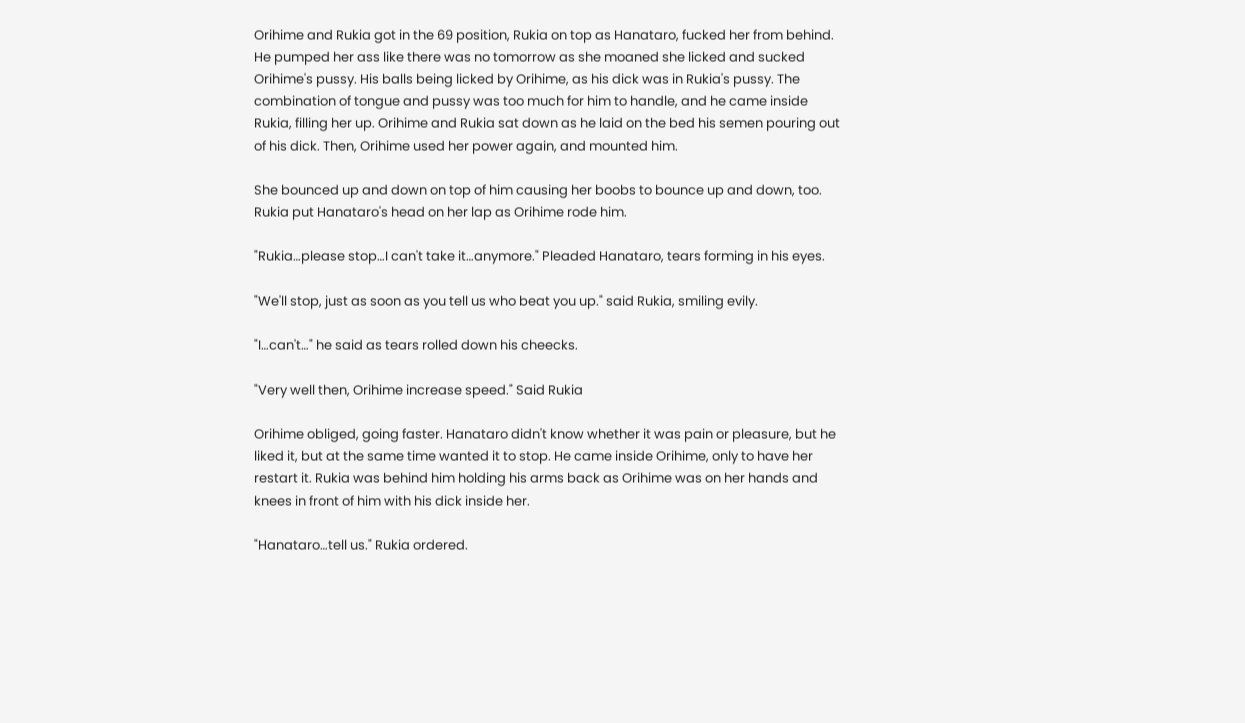Orihime and Rukia got in the 69 position, Rukia on top as Hanataro, fucked her from behind. He pumped her ass like there was no tomorrow as she moaned she licked and sucked Orihime's pussy. His balls being licked by Orihime, as his dick was in Rukia's pussy. The combination of tongue and pussy was too much for him to handle, and he came inside Rukia, filling her up. Orihime and Rukia sat down as he laid on the bed his semen pouring out of his dick. Then, Orihime used her power again, and mounted him.

She bounced up and down on top of him causing her boobs to bounce up and down, too. Rukia put Hanataro's head on her lap as Orihime rode him.

"Rukia…please stop…I can't take it…anymore." Pleaded Hanataro, tears forming in his eyes.

"We'll stop, just as soon as you tell us who beat you up." said Rukia, smiling evily.

"I…can't…" he said as tears rolled down his cheecks.

"Very well then, Orihime increase speed." Said Rukia

Orihime obliged, going faster. Hanataro didn't know whether it was pain or pleasure, but he liked it, but at the same time wanted it to stop. He came inside Orihime, only to have her restart it. Rukia was behind him holding his arms back as Orihime was on her hands and knees in front of him with his dick inside her.

"Hanataro…tell us." Rukia ordered.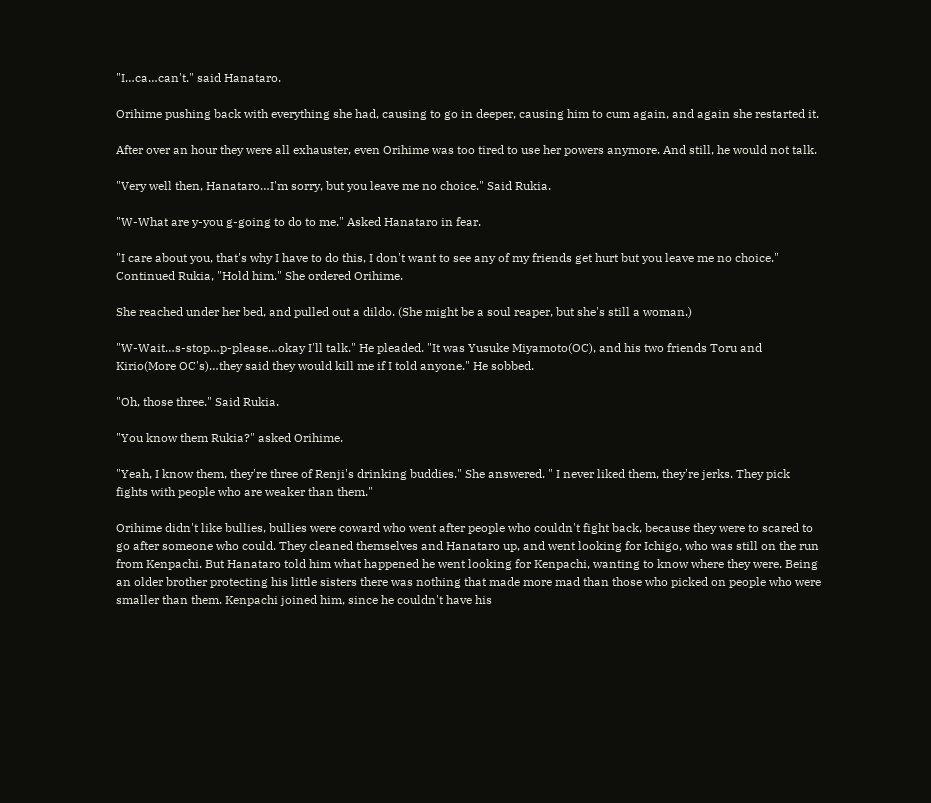"I…ca…can't." said Hanataro.

Orihime pushing back with everything she had, causing to go in deeper, causing him to cum again, and again she restarted it.

After over an hour they were all exhauster, even Orihime was too tired to use her powers anymore. And still, he would not talk.

"Very well then, Hanataro…I'm sorry, but you leave me no choice." Said Rukia.

"W-What are y-you g-going to do to me." Asked Hanataro in fear.

"I care about you, that's why I have to do this, I don't want to see any of my friends get hurt but you leave me no choice." Continued Rukia, "Hold him." She ordered Orihime.

She reached under her bed, and pulled out a dildo. (She might be a soul reaper, but she's still a woman.)

"W-Wait…s-stop…p-please…okay I'll talk." He pleaded. "It was Yusuke Miyamoto(OC), and his two friends Toru and Kirio(More OC's)…they said they would kill me if I told anyone." He sobbed.

"Oh, those three." Said Rukia.

"You know them Rukia?" asked Orihime.

"Yeah, I know them, they're three of Renji's drinking buddies." She answered. " I never liked them, they're jerks. They pick fights with people who are weaker than them."

Orihime didn't like bullies, bullies were coward who went after people who couldn't fight back, because they were to scared to go after someone who could. They cleaned themselves and Hanataro up, and went looking for Ichigo, who was still on the run from Kenpachi. But Hanataro told him what happened he went looking for Kenpachi, wanting to know where they were. Being an older brother protecting his little sisters there was nothing that made more mad than those who picked on people who were smaller than them. Kenpachi joined him, since he couldn't have his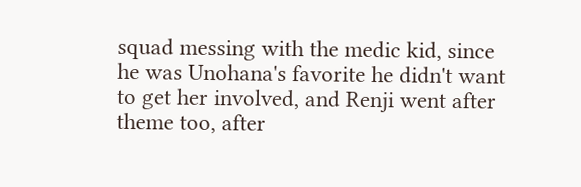squad messing with the medic kid, since he was Unohana's favorite he didn't want to get her involved, and Renji went after theme too, after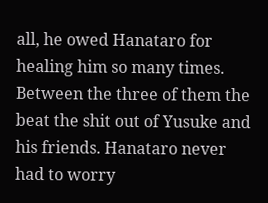all, he owed Hanataro for healing him so many times. Between the three of them the beat the shit out of Yusuke and his friends. Hanataro never had to worry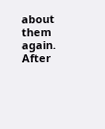about them again. After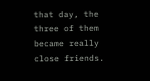that day, the three of them became really close friends.